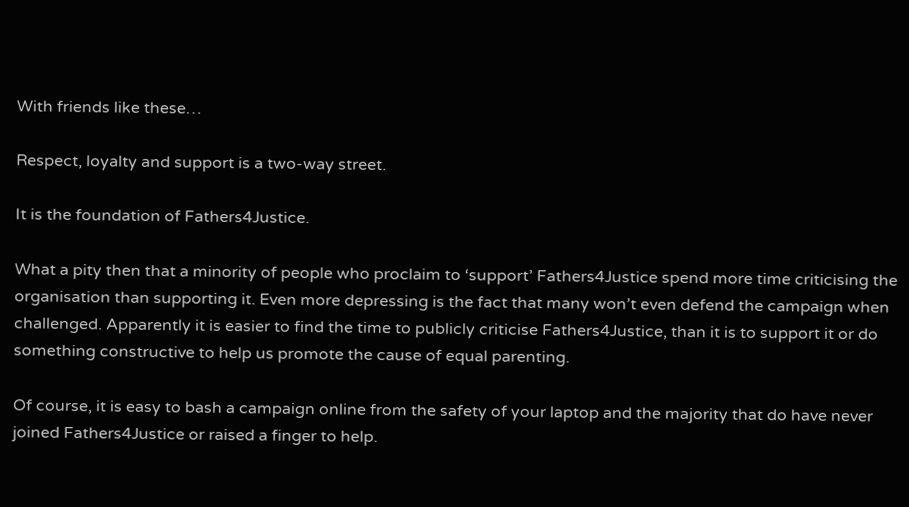With friends like these…

Respect, loyalty and support is a two-way street.

It is the foundation of Fathers4Justice.

What a pity then that a minority of people who proclaim to ‘support’ Fathers4Justice spend more time criticising the organisation than supporting it. Even more depressing is the fact that many won’t even defend the campaign when challenged. Apparently it is easier to find the time to publicly criticise Fathers4Justice, than it is to support it or do something constructive to help us promote the cause of equal parenting.

Of course, it is easy to bash a campaign online from the safety of your laptop and the majority that do have never joined Fathers4Justice or raised a finger to help.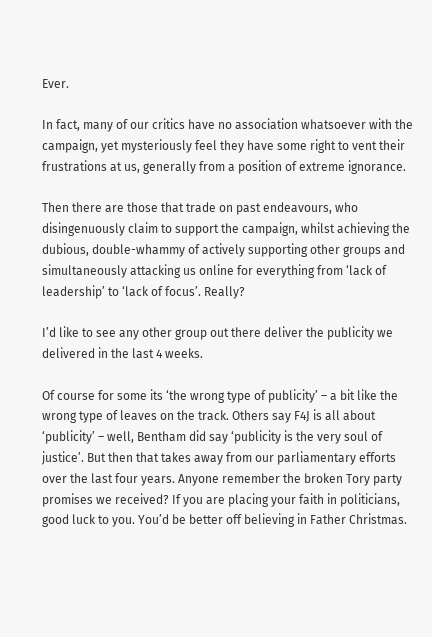Ever.

In fact, many of our critics have no association whatsoever with the campaign, yet mysteriously feel they have some right to vent their frustrations at us, generally from a position of extreme ignorance.

Then there are those that trade on past endeavours, who disingenuously claim to support the campaign, whilst achieving the dubious, double-whammy of actively supporting other groups and simultaneously attacking us online for everything from ‘lack of leadership’ to ‘lack of focus’. Really?

I’d like to see any other group out there deliver the publicity we delivered in the last 4 weeks.

Of course for some its ‘the wrong type of publicity’ – a bit like the wrong type of leaves on the track. Others say F4J is all about ‘publicity’ – well, Bentham did say ‘publicity is the very soul of justice’. But then that takes away from our parliamentary efforts over the last four years. Anyone remember the broken Tory party promises we received? If you are placing your faith in politicians, good luck to you. You’d be better off believing in Father Christmas.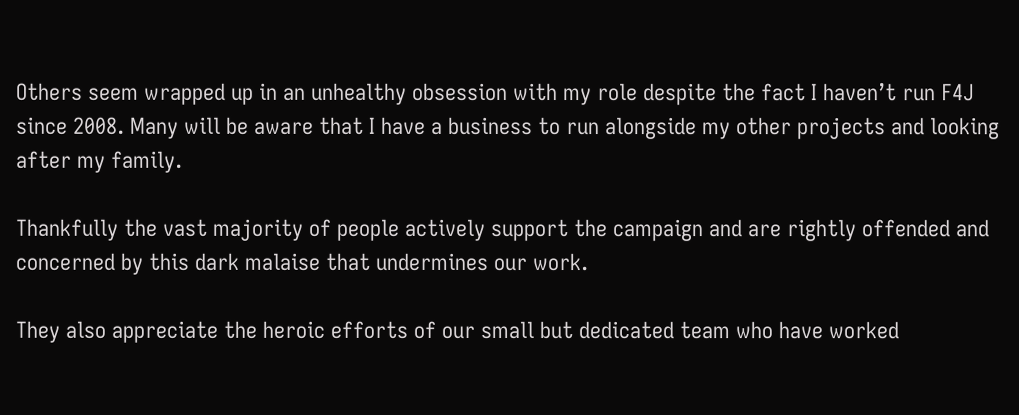Others seem wrapped up in an unhealthy obsession with my role despite the fact I haven’t run F4J since 2008. Many will be aware that I have a business to run alongside my other projects and looking after my family.

Thankfully the vast majority of people actively support the campaign and are rightly offended and concerned by this dark malaise that undermines our work.

They also appreciate the heroic efforts of our small but dedicated team who have worked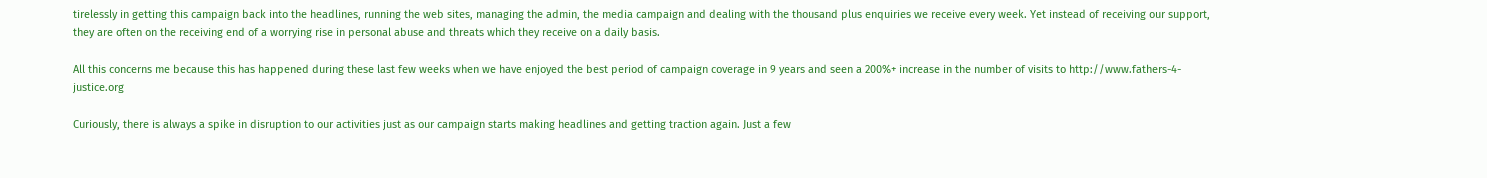tirelessly in getting this campaign back into the headlines, running the web sites, managing the admin, the media campaign and dealing with the thousand plus enquiries we receive every week. Yet instead of receiving our support, they are often on the receiving end of a worrying rise in personal abuse and threats which they receive on a daily basis.

All this concerns me because this has happened during these last few weeks when we have enjoyed the best period of campaign coverage in 9 years and seen a 200%+ increase in the number of visits to http://www.fathers-4-justice.org

Curiously, there is always a spike in disruption to our activities just as our campaign starts making headlines and getting traction again. Just a few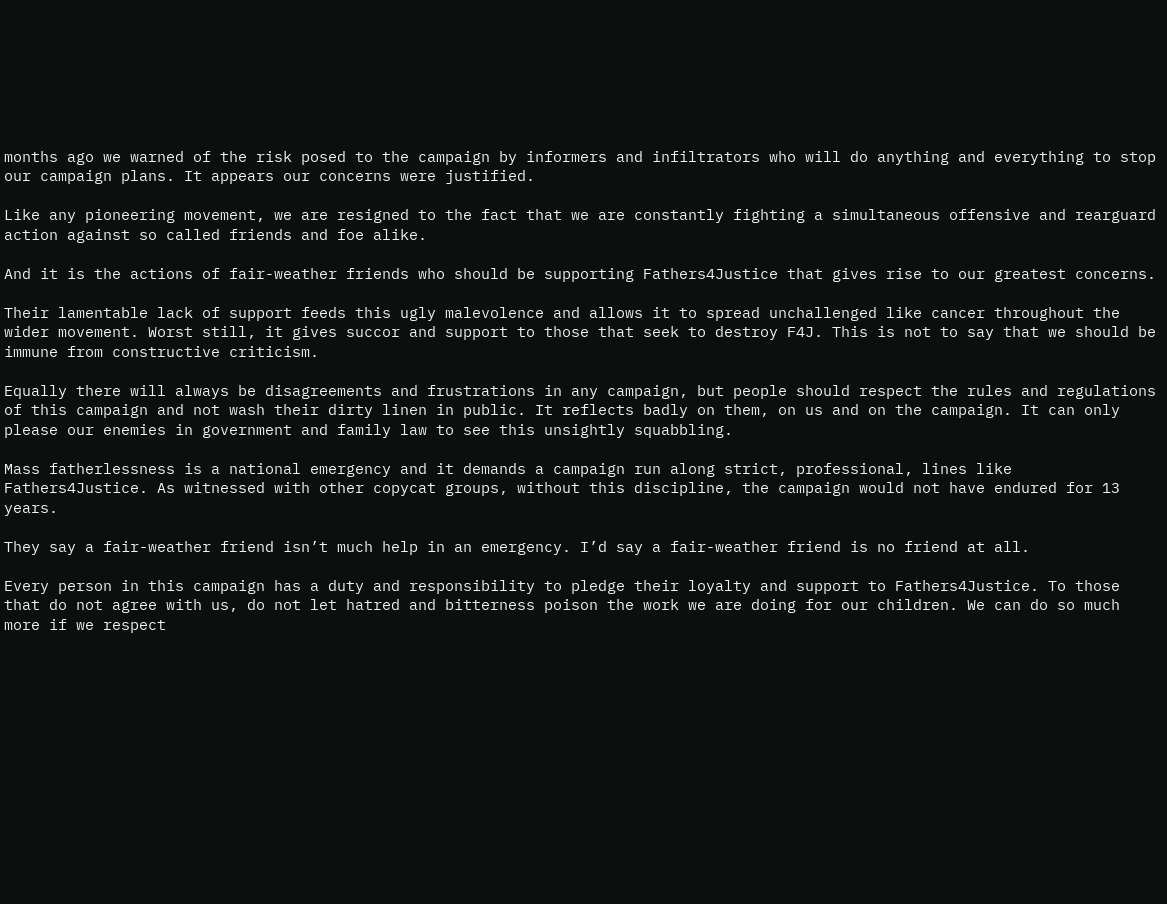months ago we warned of the risk posed to the campaign by informers and infiltrators who will do anything and everything to stop our campaign plans. It appears our concerns were justified.

Like any pioneering movement, we are resigned to the fact that we are constantly fighting a simultaneous offensive and rearguard action against so called friends and foe alike.

And it is the actions of fair-weather friends who should be supporting Fathers4Justice that gives rise to our greatest concerns.

Their lamentable lack of support feeds this ugly malevolence and allows it to spread unchallenged like cancer throughout the wider movement. Worst still, it gives succor and support to those that seek to destroy F4J. This is not to say that we should be immune from constructive criticism.

Equally there will always be disagreements and frustrations in any campaign, but people should respect the rules and regulations of this campaign and not wash their dirty linen in public. It reflects badly on them, on us and on the campaign. It can only please our enemies in government and family law to see this unsightly squabbling.

Mass fatherlessness is a national emergency and it demands a campaign run along strict, professional, lines like Fathers4Justice. As witnessed with other copycat groups, without this discipline, the campaign would not have endured for 13 years.

They say a fair-weather friend isn’t much help in an emergency. I’d say a fair-weather friend is no friend at all.

Every person in this campaign has a duty and responsibility to pledge their loyalty and support to Fathers4Justice. To those that do not agree with us, do not let hatred and bitterness poison the work we are doing for our children. We can do so much more if we respect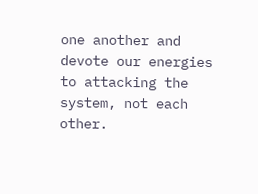one another and devote our energies to attacking the system, not each other.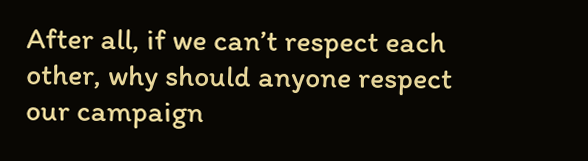After all, if we can’t respect each other, why should anyone respect our campaign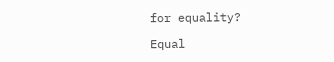for equality?

Equal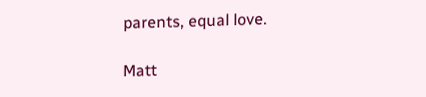parents, equal love.

Matt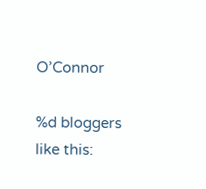O’Connor

%d bloggers like this: